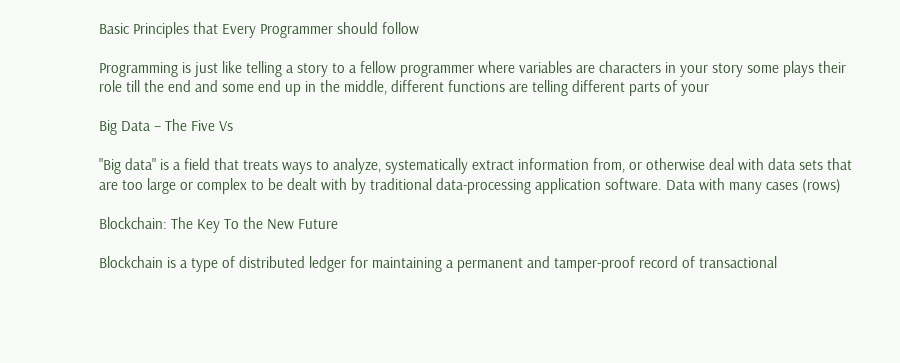Basic Principles that Every Programmer should follow

Programming is just like telling a story to a fellow programmer where variables are characters in your story some plays their role till the end and some end up in the middle, different functions are telling different parts of your

Big Data – The Five Vs

"Big data" is a field that treats ways to analyze, systematically extract information from, or otherwise deal with data sets that are too large or complex to be dealt with by traditional data-processing application software. Data with many cases (rows)

Blockchain: The Key To the New Future

Blockchain is a type of distributed ledger for maintaining a permanent and tamper-proof record of transactional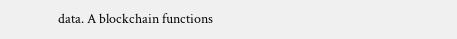data. A blockchain functions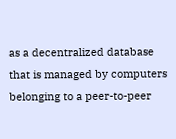as a decentralized database that is managed by computers belonging to a peer-to-peer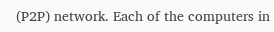(P2P) network. Each of the computers in